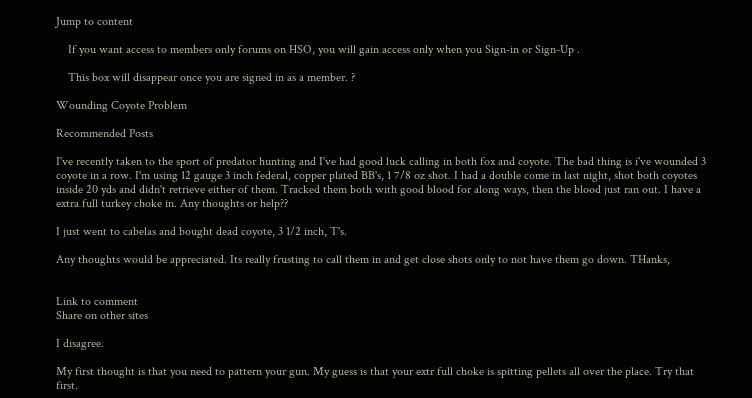Jump to content

    If you want access to members only forums on HSO, you will gain access only when you Sign-in or Sign-Up .

    This box will disappear once you are signed in as a member. ?

Wounding Coyote Problem

Recommended Posts

I've recently taken to the sport of predator hunting and I've had good luck calling in both fox and coyote. The bad thing is i've wounded 3 coyote in a row. I'm using 12 gauge 3 inch federal, copper plated BB's, 1 7/8 oz shot. I had a double come in last night, shot both coyotes inside 20 yds and didn't retrieve either of them. Tracked them both with good blood for along ways, then the blood just ran out. I have a extra full turkey choke in. Any thoughts or help??

I just went to cabelas and bought dead coyote, 3 1/2 inch, T's.

Any thoughts would be appreciated. Its really frusting to call them in and get close shots only to not have them go down. THanks,


Link to comment
Share on other sites

I disagree.

My first thought is that you need to pattern your gun. My guess is that your extr full choke is spitting pellets all over the place. Try that first.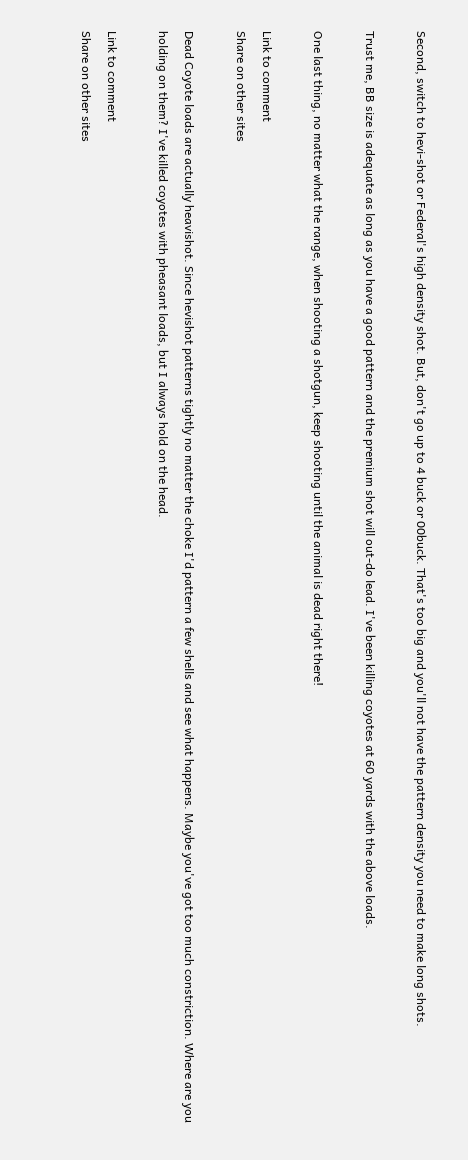Second, switch to hevi-shot or Federal's high density shot. But, don't go up to 4 buck or 00buck. That's too big and you'll not have the pattern density you need to make long shots.

Trust me, BB size is adequate as long as you have a good pattern and the premium shot will out-do lead. I've been killing coyotes at 60 yards with the above loads.

One last thing, no matter what the range, when shooting a shotgun, keep shooting until the animal is dead right there!

Link to comment
Share on other sites

Dead Coyote loads are actually heavishot. Since hevishot patterns tightly no matter the choke I'd pattern a few shells and see what happens. Maybe you've got too much constriction. Where are you holding on them? I've killed coyotes with pheasant loads, but I always hold on the head.

Link to comment
Share on other sites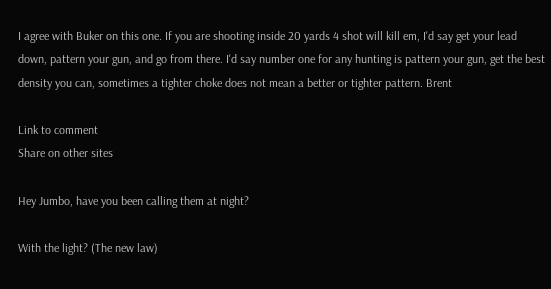I agree with Buker on this one. If you are shooting inside 20 yards 4 shot will kill em, I'd say get your lead down, pattern your gun, and go from there. I'd say number one for any hunting is pattern your gun, get the best density you can, sometimes a tighter choke does not mean a better or tighter pattern. Brent

Link to comment
Share on other sites

Hey Jumbo, have you been calling them at night?

With the light? (The new law)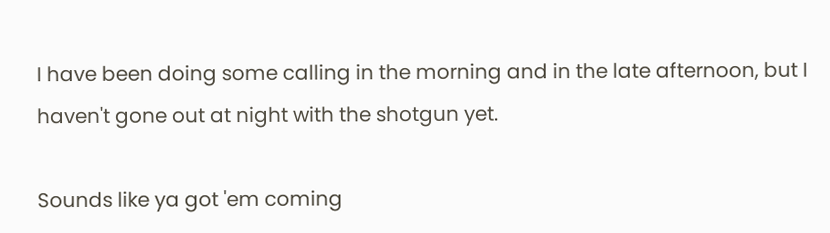I have been doing some calling in the morning and in the late afternoon, but I haven't gone out at night with the shotgun yet.

Sounds like ya got 'em coming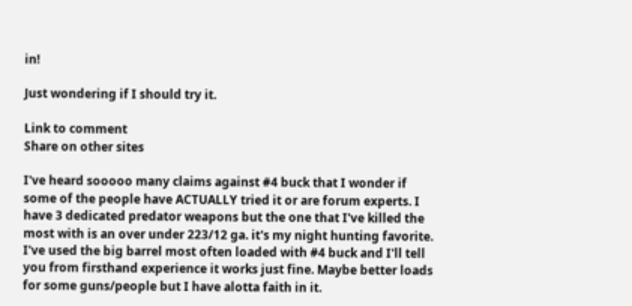in!

Just wondering if I should try it.

Link to comment
Share on other sites

I've heard sooooo many claims against #4 buck that I wonder if some of the people have ACTUALLY tried it or are forum experts. I have 3 dedicated predator weapons but the one that I've killed the most with is an over under 223/12 ga. it's my night hunting favorite. I've used the big barrel most often loaded with #4 buck and I'll tell you from firsthand experience it works just fine. Maybe better loads for some guns/people but I have alotta faith in it.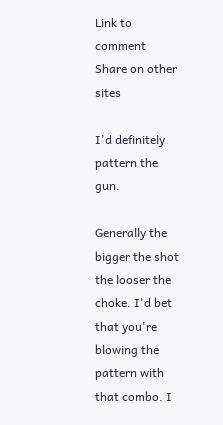Link to comment
Share on other sites

I'd definitely pattern the gun.

Generally the bigger the shot the looser the choke. I'd bet that you're blowing the pattern with that combo. I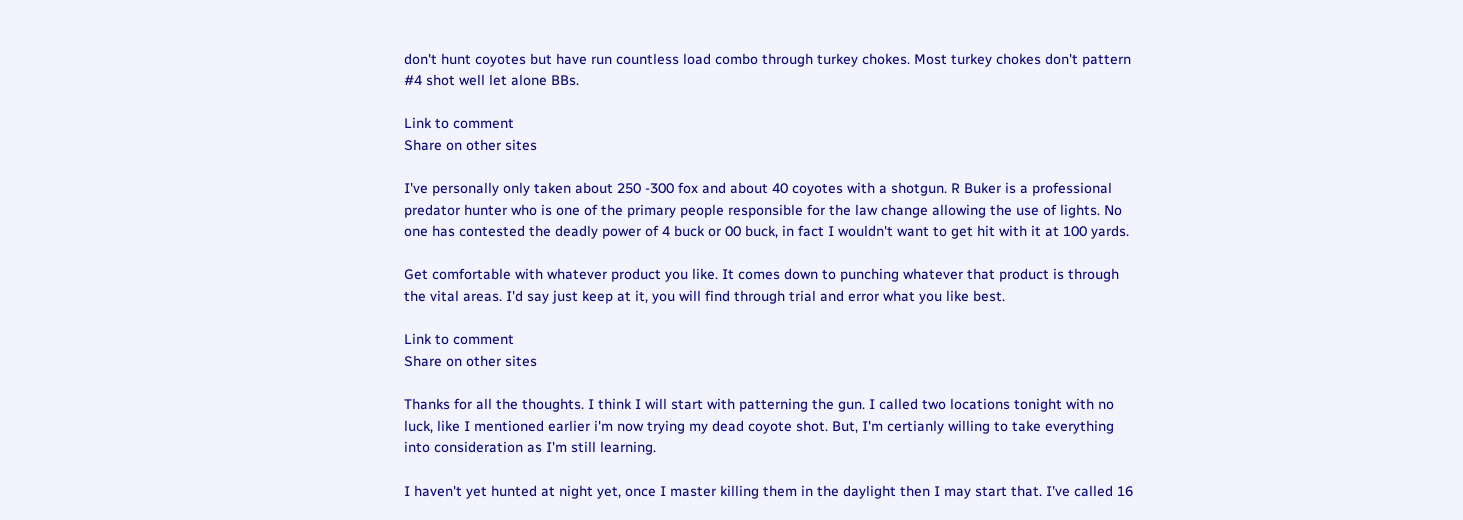don't hunt coyotes but have run countless load combo through turkey chokes. Most turkey chokes don't pattern #4 shot well let alone BBs.

Link to comment
Share on other sites

I've personally only taken about 250 -300 fox and about 40 coyotes with a shotgun. R Buker is a professional predator hunter who is one of the primary people responsible for the law change allowing the use of lights. No one has contested the deadly power of 4 buck or 00 buck, in fact I wouldn't want to get hit with it at 100 yards.

Get comfortable with whatever product you like. It comes down to punching whatever that product is through the vital areas. I'd say just keep at it, you will find through trial and error what you like best.

Link to comment
Share on other sites

Thanks for all the thoughts. I think I will start with patterning the gun. I called two locations tonight with no luck, like I mentioned earlier i'm now trying my dead coyote shot. But, I'm certianly willing to take everything into consideration as I'm still learning.

I haven't yet hunted at night yet, once I master killing them in the daylight then I may start that. I've called 16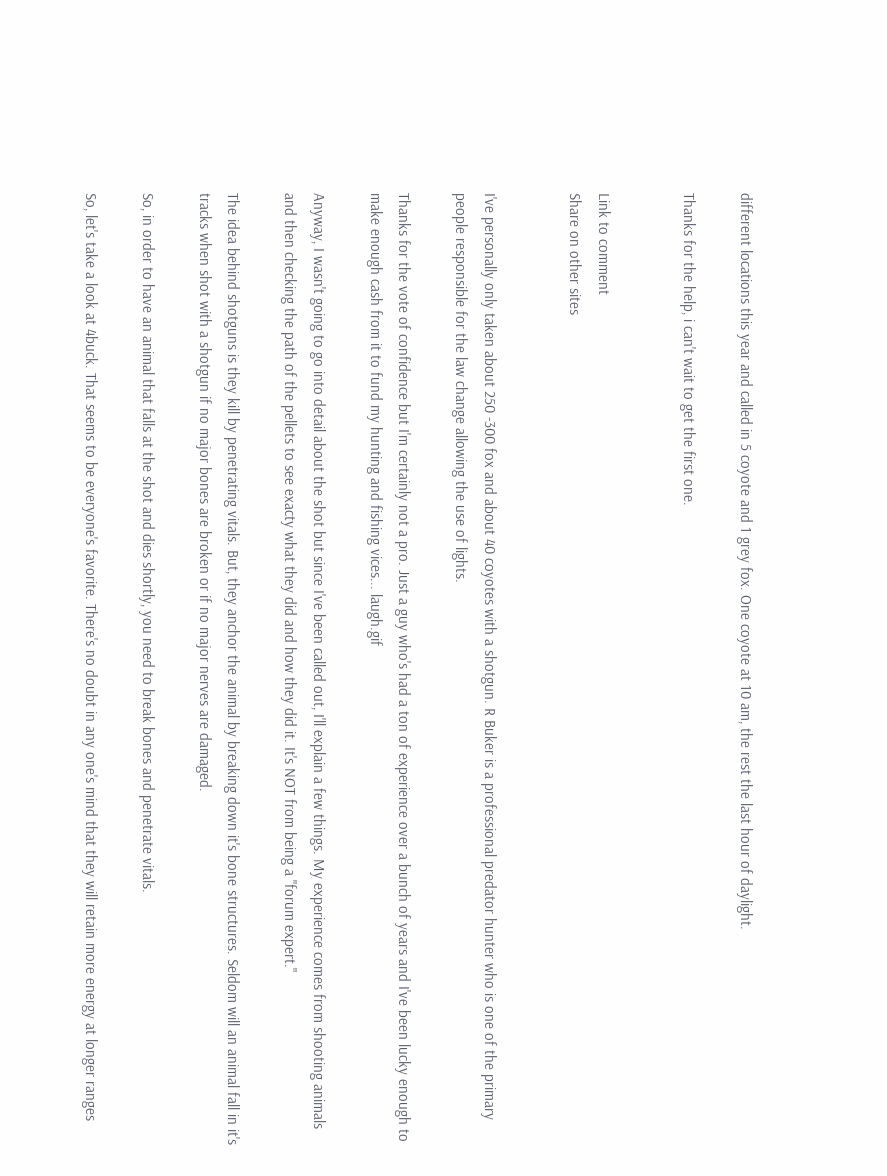different locations this year and called in 5 coyote and 1 grey fox. One coyote at 10 am, the rest the last hour of daylight.

Thanks for the help, i can't wait to get the first one.


Link to comment
Share on other sites


I've personally only taken about 250 -300 fox and about 40 coyotes with a shotgun. R Buker is a professional predator hunter who is one of the primary people responsible for the law change allowing the use of lights.

Thanks for the vote of confidence but I'm certainly not a pro. Just a guy who's had a ton of experience over a bunch of years and I've been lucky enough to make enough cash from it to fund my hunting and fishing vices... laugh.gif

Anyway, I wasn't going to go into detail about the shot but since I've been called out, I'll explain a few things. My experience comes from shooting animals and then checking the path of the pellets to see exacty what they did and how they did it. It's NOT from being a "forum expert."

The idea behind shotguns is they kill by penetrating vitals. But, they anchor the animal by breaking down it's bone structures. Seldom will an animal fall in it's tracks when shot with a shotgun if no major bones are broken or if no major nerves are damaged.

So, in order to have an animal that falls at the shot and dies shortly, you need to break bones and penetrate vitals.

So, let's take a look at 4buck. That seems to be everyone's favorite. There's no doubt in any one's mind that they will retain more energy at longer ranges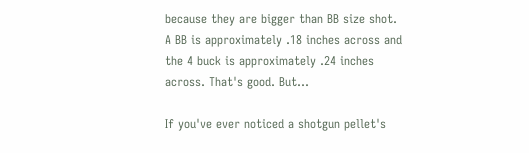because they are bigger than BB size shot. A BB is approximately .18 inches across and the 4 buck is approximately .24 inches across. That's good. But...

If you've ever noticed a shotgun pellet's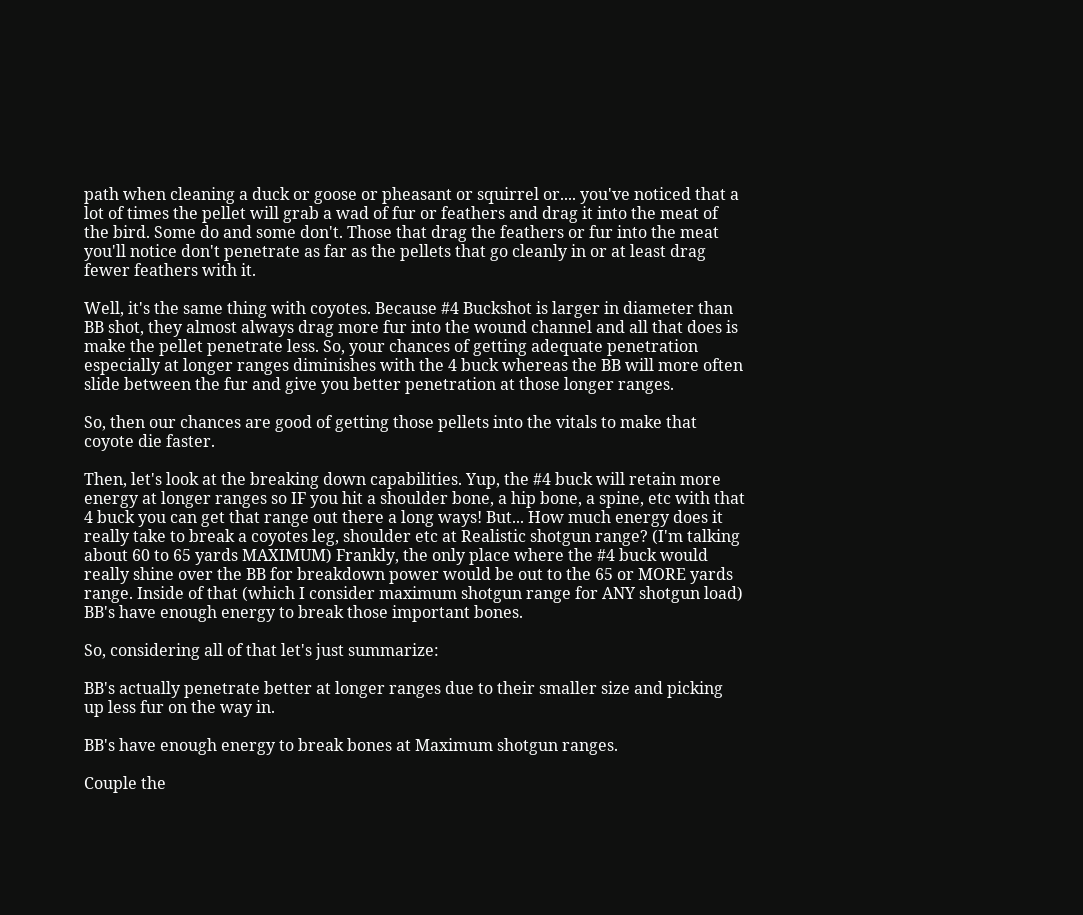path when cleaning a duck or goose or pheasant or squirrel or.... you've noticed that a lot of times the pellet will grab a wad of fur or feathers and drag it into the meat of the bird. Some do and some don't. Those that drag the feathers or fur into the meat you'll notice don't penetrate as far as the pellets that go cleanly in or at least drag fewer feathers with it.

Well, it's the same thing with coyotes. Because #4 Buckshot is larger in diameter than BB shot, they almost always drag more fur into the wound channel and all that does is make the pellet penetrate less. So, your chances of getting adequate penetration especially at longer ranges diminishes with the 4 buck whereas the BB will more often slide between the fur and give you better penetration at those longer ranges.

So, then our chances are good of getting those pellets into the vitals to make that coyote die faster.

Then, let's look at the breaking down capabilities. Yup, the #4 buck will retain more energy at longer ranges so IF you hit a shoulder bone, a hip bone, a spine, etc with that 4 buck you can get that range out there a long ways! But... How much energy does it really take to break a coyotes leg, shoulder etc at Realistic shotgun range? (I'm talking about 60 to 65 yards MAXIMUM) Frankly, the only place where the #4 buck would really shine over the BB for breakdown power would be out to the 65 or MORE yards range. Inside of that (which I consider maximum shotgun range for ANY shotgun load) BB's have enough energy to break those important bones.

So, considering all of that let's just summarize:

BB's actually penetrate better at longer ranges due to their smaller size and picking up less fur on the way in.

BB's have enough energy to break bones at Maximum shotgun ranges.

Couple the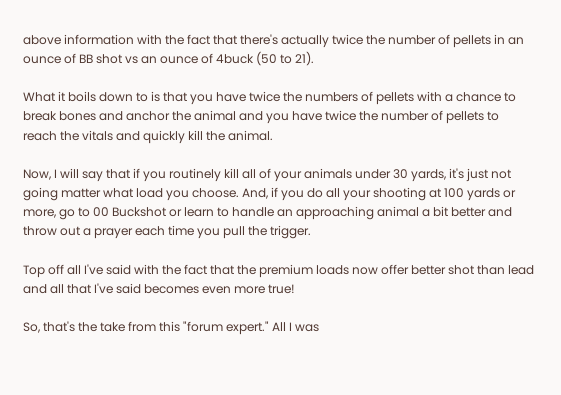above information with the fact that there's actually twice the number of pellets in an ounce of BB shot vs an ounce of 4buck (50 to 21).

What it boils down to is that you have twice the numbers of pellets with a chance to break bones and anchor the animal and you have twice the number of pellets to reach the vitals and quickly kill the animal.

Now, I will say that if you routinely kill all of your animals under 30 yards, it's just not going matter what load you choose. And, if you do all your shooting at 100 yards or more, go to 00 Buckshot or learn to handle an approaching animal a bit better and throw out a prayer each time you pull the trigger.

Top off all I've said with the fact that the premium loads now offer better shot than lead and all that I've said becomes even more true!

So, that's the take from this "forum expert." All I was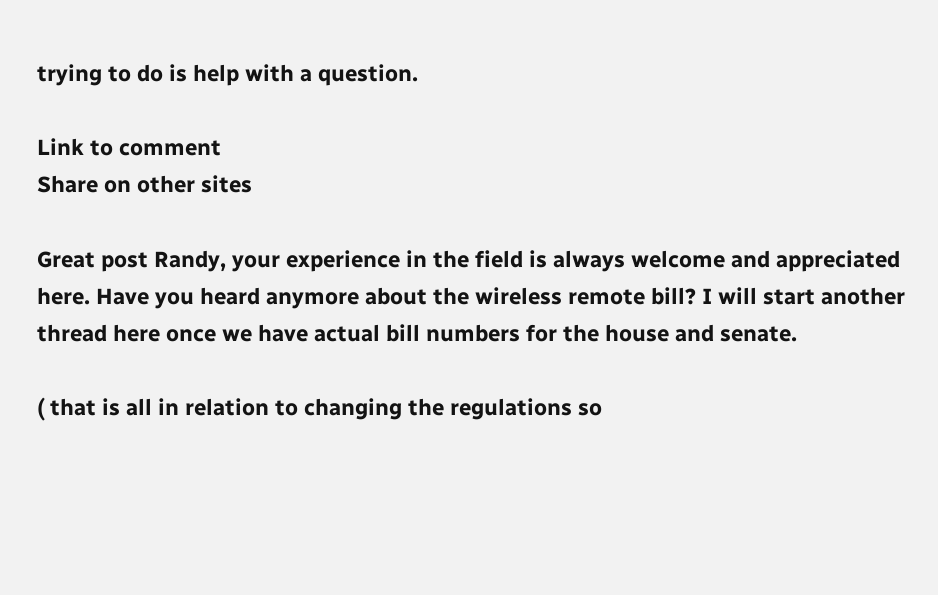trying to do is help with a question.

Link to comment
Share on other sites

Great post Randy, your experience in the field is always welcome and appreciated here. Have you heard anymore about the wireless remote bill? I will start another thread here once we have actual bill numbers for the house and senate.

( that is all in relation to changing the regulations so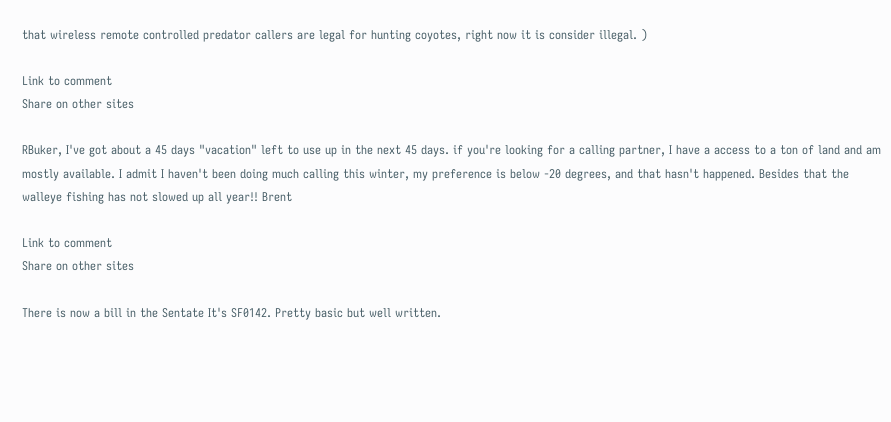that wireless remote controlled predator callers are legal for hunting coyotes, right now it is consider illegal. )

Link to comment
Share on other sites

RBuker, I've got about a 45 days "vacation" left to use up in the next 45 days. if you're looking for a calling partner, I have a access to a ton of land and am mostly available. I admit I haven't been doing much calling this winter, my preference is below -20 degrees, and that hasn't happened. Besides that the walleye fishing has not slowed up all year!! Brent

Link to comment
Share on other sites

There is now a bill in the Sentate It's SF0142. Pretty basic but well written.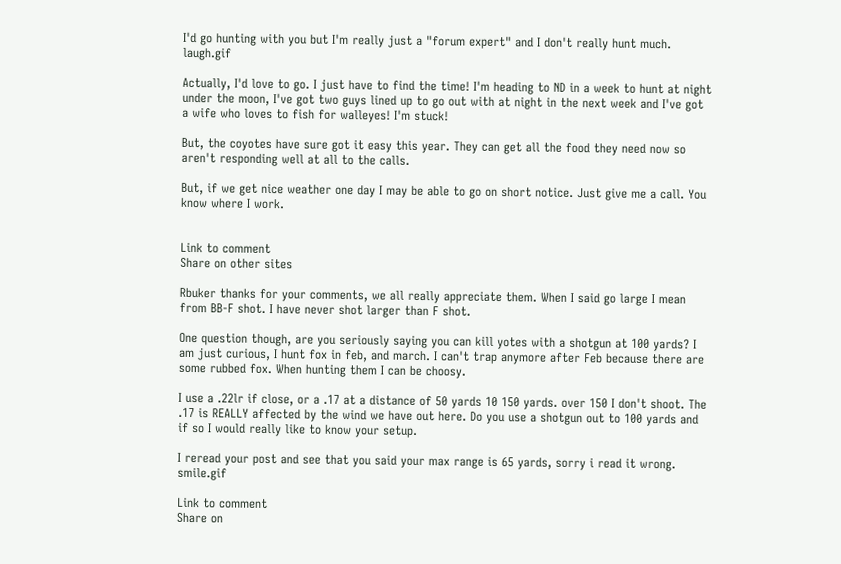I'd go hunting with you but I'm really just a "forum expert" and I don't really hunt much. laugh.gif

Actually, I'd love to go. I just have to find the time! I'm heading to ND in a week to hunt at night under the moon, I've got two guys lined up to go out with at night in the next week and I've got a wife who loves to fish for walleyes! I'm stuck!

But, the coyotes have sure got it easy this year. They can get all the food they need now so aren't responding well at all to the calls.

But, if we get nice weather one day I may be able to go on short notice. Just give me a call. You know where I work.


Link to comment
Share on other sites

Rbuker thanks for your comments, we all really appreciate them. When I said go large I mean from BB-F shot. I have never shot larger than F shot.

One question though, are you seriously saying you can kill yotes with a shotgun at 100 yards? I am just curious, I hunt fox in feb, and march. I can't trap anymore after Feb because there are some rubbed fox. When hunting them I can be choosy.

I use a .22lr if close, or a .17 at a distance of 50 yards 10 150 yards. over 150 I don't shoot. The .17 is REALLY affected by the wind we have out here. Do you use a shotgun out to 100 yards and if so I would really like to know your setup.

I reread your post and see that you said your max range is 65 yards, sorry i read it wrong. smile.gif

Link to comment
Share on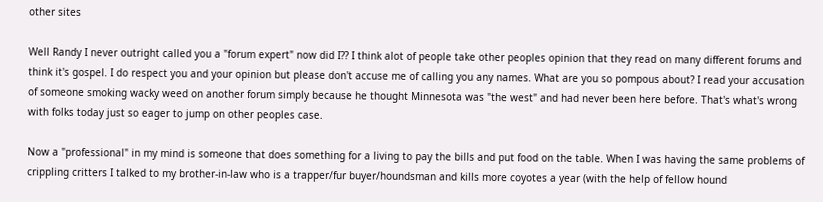other sites

Well Randy I never outright called you a "forum expert" now did I?? I think alot of people take other peoples opinion that they read on many different forums and think it's gospel. I do respect you and your opinion but please don't accuse me of calling you any names. What are you so pompous about? I read your accusation of someone smoking wacky weed on another forum simply because he thought Minnesota was "the west" and had never been here before. That's what's wrong with folks today just so eager to jump on other peoples case.

Now a "professional" in my mind is someone that does something for a living to pay the bills and put food on the table. When I was having the same problems of crippling critters I talked to my brother-in-law who is a trapper/fur buyer/houndsman and kills more coyotes a year (with the help of fellow hound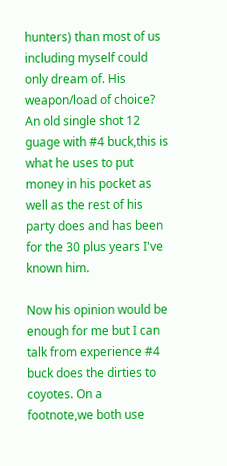hunters) than most of us including myself could only dream of. His weapon/load of choice? An old single shot 12 guage with #4 buck,this is what he uses to put money in his pocket as well as the rest of his party does and has been for the 30 plus years I've known him.

Now his opinion would be enough for me but I can talk from experience #4 buck does the dirties to coyotes. On a footnote,we both use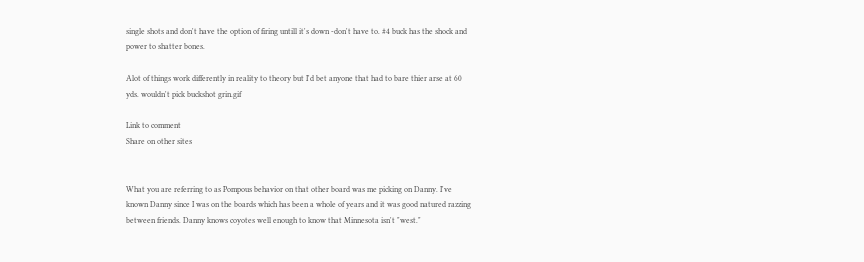single shots and don't have the option of firing untill it's down -don't have to. #4 buck has the shock and power to shatter bones.

Alot of things work differently in reality to theory but I'd bet anyone that had to bare thier arse at 60 yds. wouldn't pick buckshot grin.gif

Link to comment
Share on other sites


What you are referring to as Pompous behavior on that other board was me picking on Danny. I've known Danny since I was on the boards which has been a whole of years and it was good natured razzing between friends. Danny knows coyotes well enough to know that Minnesota isn't "west."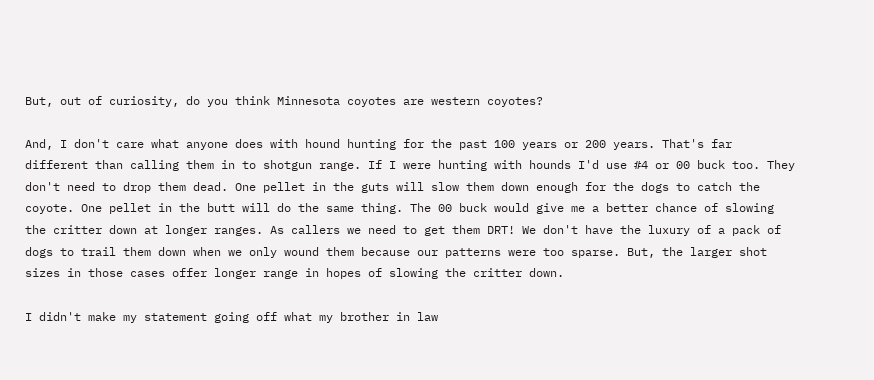But, out of curiosity, do you think Minnesota coyotes are western coyotes?

And, I don't care what anyone does with hound hunting for the past 100 years or 200 years. That's far different than calling them in to shotgun range. If I were hunting with hounds I'd use #4 or 00 buck too. They don't need to drop them dead. One pellet in the guts will slow them down enough for the dogs to catch the coyote. One pellet in the butt will do the same thing. The 00 buck would give me a better chance of slowing the critter down at longer ranges. As callers we need to get them DRT! We don't have the luxury of a pack of dogs to trail them down when we only wound them because our patterns were too sparse. But, the larger shot sizes in those cases offer longer range in hopes of slowing the critter down.

I didn't make my statement going off what my brother in law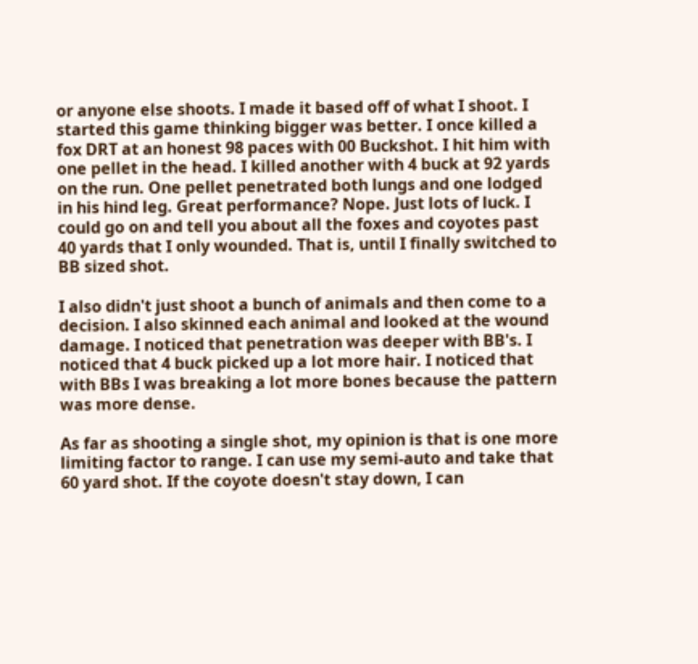or anyone else shoots. I made it based off of what I shoot. I started this game thinking bigger was better. I once killed a fox DRT at an honest 98 paces with 00 Buckshot. I hit him with one pellet in the head. I killed another with 4 buck at 92 yards on the run. One pellet penetrated both lungs and one lodged in his hind leg. Great performance? Nope. Just lots of luck. I could go on and tell you about all the foxes and coyotes past 40 yards that I only wounded. That is, until I finally switched to BB sized shot.

I also didn't just shoot a bunch of animals and then come to a decision. I also skinned each animal and looked at the wound damage. I noticed that penetration was deeper with BB's. I noticed that 4 buck picked up a lot more hair. I noticed that with BBs I was breaking a lot more bones because the pattern was more dense.

As far as shooting a single shot, my opinion is that is one more limiting factor to range. I can use my semi-auto and take that 60 yard shot. If the coyote doesn't stay down, I can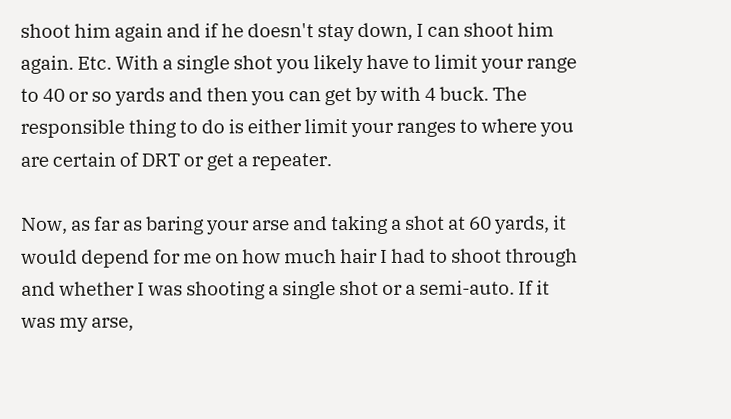shoot him again and if he doesn't stay down, I can shoot him again. Etc. With a single shot you likely have to limit your range to 40 or so yards and then you can get by with 4 buck. The responsible thing to do is either limit your ranges to where you are certain of DRT or get a repeater.

Now, as far as baring your arse and taking a shot at 60 yards, it would depend for me on how much hair I had to shoot through and whether I was shooting a single shot or a semi-auto. If it was my arse,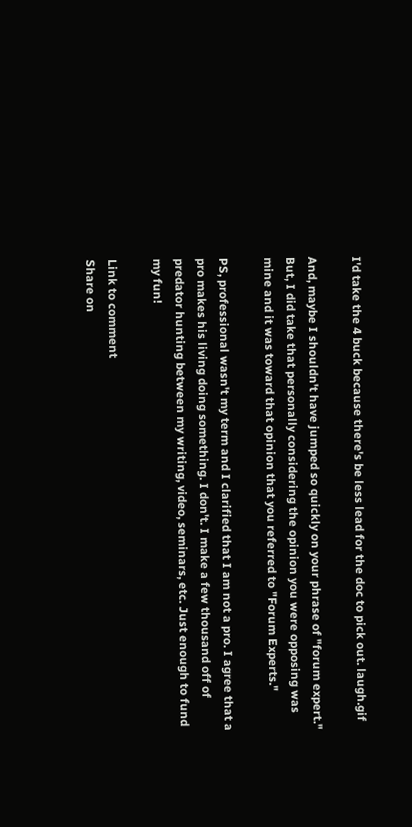I'd take the 4 buck because there's be less lead for the doc to pick out. laugh.gif

And, maybe I shouldn't have jumped so quickly on your phrase of "forum expert." But, I did take that personally considering the opinion you were opposing was mine and it was toward that opinion that you referred to "Forum Experts."

PS, professional wasn't my term and I clarified that I am not a pro. I agree that a pro makes his living doing something. I don't. I make a few thousand off of predator hunting between my writing, video, seminars, etc. Just enough to fund my fun!

Link to comment
Share on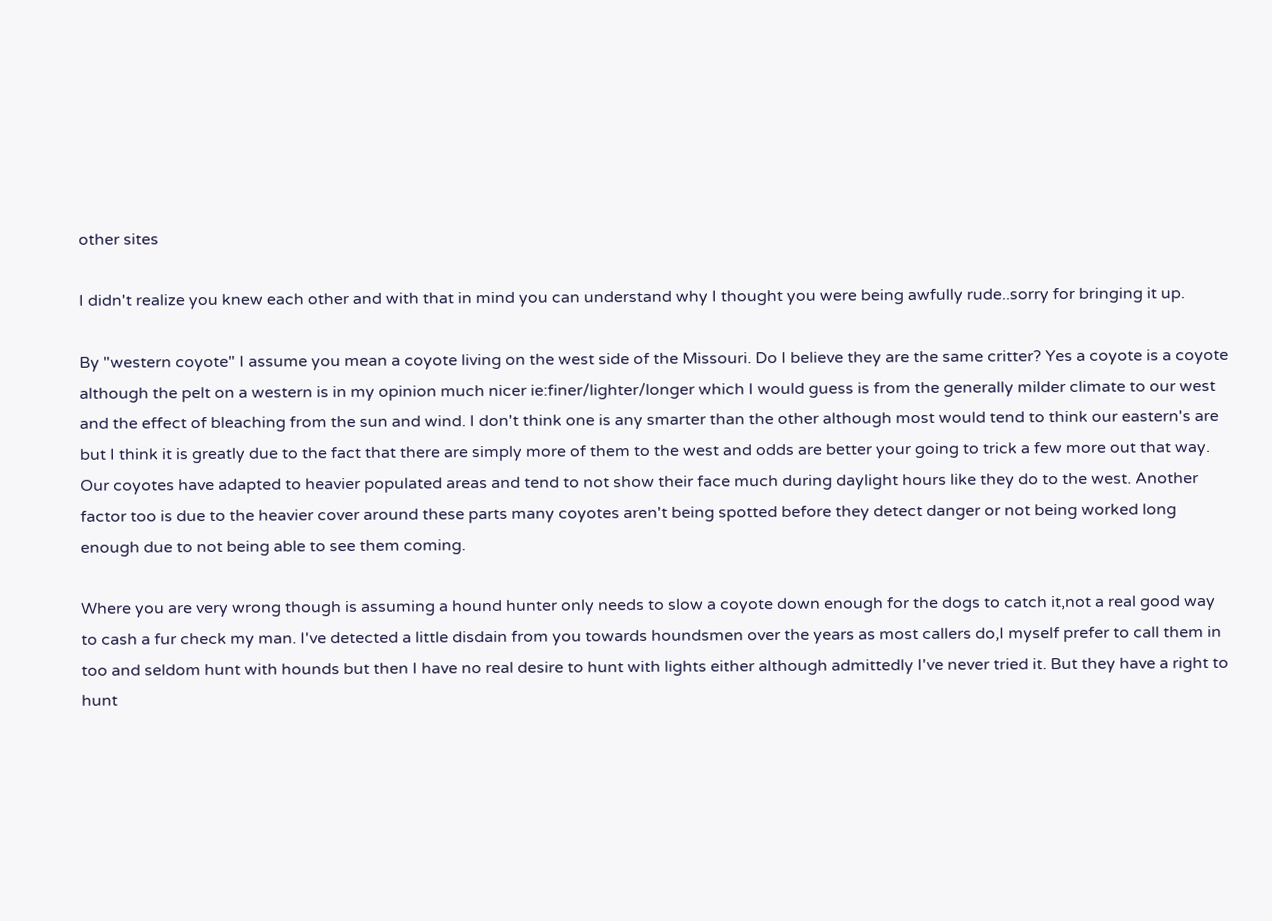other sites

I didn't realize you knew each other and with that in mind you can understand why I thought you were being awfully rude..sorry for bringing it up.

By "western coyote" I assume you mean a coyote living on the west side of the Missouri. Do I believe they are the same critter? Yes a coyote is a coyote although the pelt on a western is in my opinion much nicer ie:finer/lighter/longer which I would guess is from the generally milder climate to our west and the effect of bleaching from the sun and wind. I don't think one is any smarter than the other although most would tend to think our eastern's are but I think it is greatly due to the fact that there are simply more of them to the west and odds are better your going to trick a few more out that way. Our coyotes have adapted to heavier populated areas and tend to not show their face much during daylight hours like they do to the west. Another factor too is due to the heavier cover around these parts many coyotes aren't being spotted before they detect danger or not being worked long enough due to not being able to see them coming.

Where you are very wrong though is assuming a hound hunter only needs to slow a coyote down enough for the dogs to catch it,not a real good way to cash a fur check my man. I've detected a little disdain from you towards houndsmen over the years as most callers do,I myself prefer to call them in too and seldom hunt with hounds but then I have no real desire to hunt with lights either although admittedly I've never tried it. But they have a right to hunt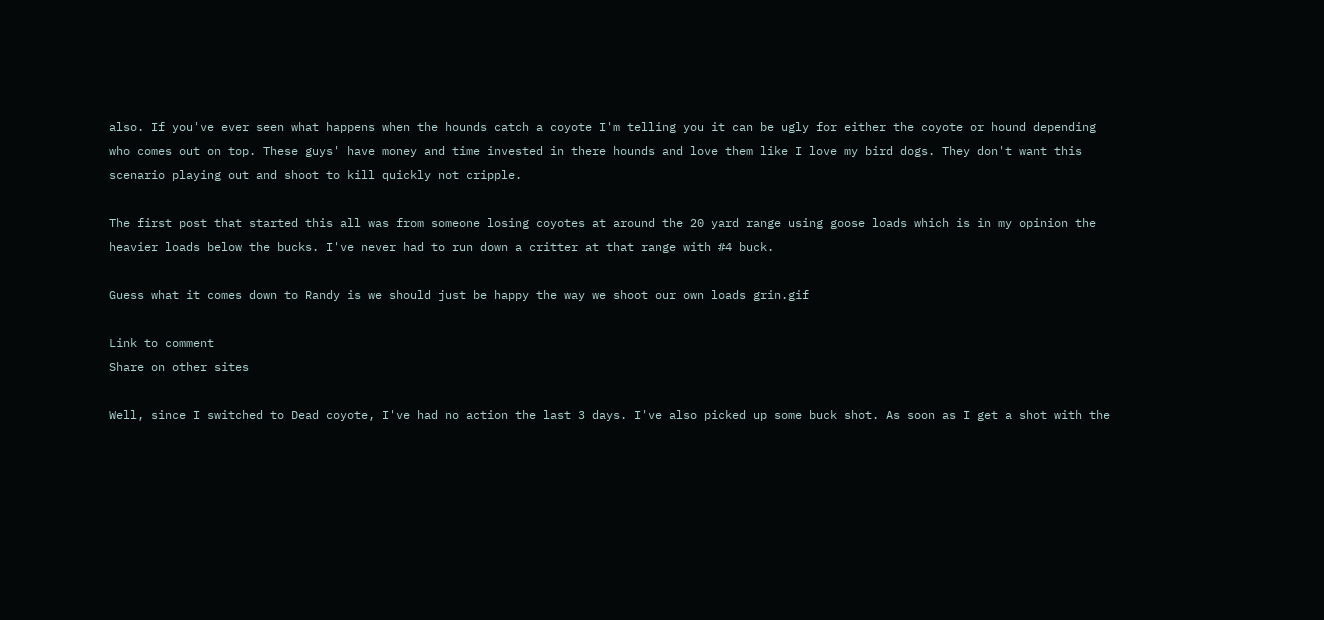also. If you've ever seen what happens when the hounds catch a coyote I'm telling you it can be ugly for either the coyote or hound depending who comes out on top. These guys' have money and time invested in there hounds and love them like I love my bird dogs. They don't want this scenario playing out and shoot to kill quickly not cripple.

The first post that started this all was from someone losing coyotes at around the 20 yard range using goose loads which is in my opinion the heavier loads below the bucks. I've never had to run down a critter at that range with #4 buck.

Guess what it comes down to Randy is we should just be happy the way we shoot our own loads grin.gif

Link to comment
Share on other sites

Well, since I switched to Dead coyote, I've had no action the last 3 days. I've also picked up some buck shot. As soon as I get a shot with the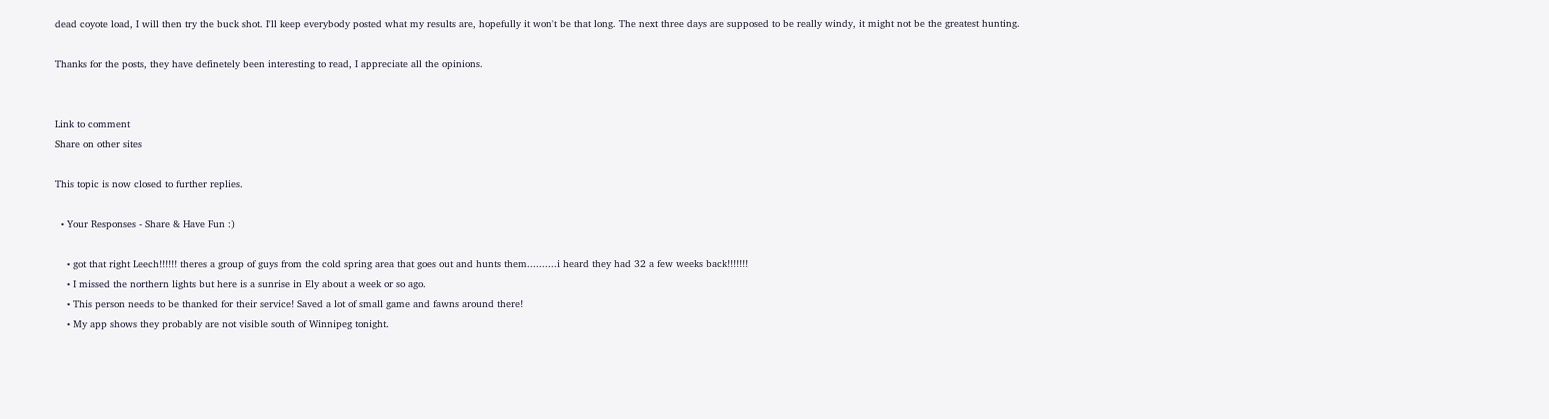dead coyote load, I will then try the buck shot. I'll keep everybody posted what my results are, hopefully it won't be that long. The next three days are supposed to be really windy, it might not be the greatest hunting.

Thanks for the posts, they have definetely been interesting to read, I appreciate all the opinions.


Link to comment
Share on other sites

This topic is now closed to further replies.

  • Your Responses - Share & Have Fun :)

    • got that right Leech!!!!!! theres a group of guys from the cold spring area that goes out and hunts them..........i heard they had 32 a few weeks back!!!!!!!
    • I missed the northern lights but here is a sunrise in Ely about a week or so ago.
    • This person needs to be thanked for their service! Saved a lot of small game and fawns around there!
    • My app shows they probably are not visible south of Winnipeg tonight.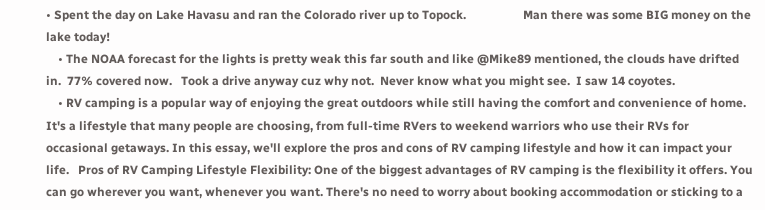• Spent the day on Lake Havasu and ran the Colorado river up to Topock.                   Man there was some BIG money on the lake today!
    • The NOAA forecast for the lights is pretty weak this far south and like @Mike89 mentioned, the clouds have drifted in.  77% covered now.   Took a drive anyway cuz why not.  Never know what you might see.  I saw 14 coyotes.
    • RV camping is a popular way of enjoying the great outdoors while still having the comfort and convenience of home. It's a lifestyle that many people are choosing, from full-time RVers to weekend warriors who use their RVs for occasional getaways. In this essay, we'll explore the pros and cons of RV camping lifestyle and how it can impact your life.   Pros of RV Camping Lifestyle Flexibility: One of the biggest advantages of RV camping is the flexibility it offers. You can go wherever you want, whenever you want. There's no need to worry about booking accommodation or sticking to a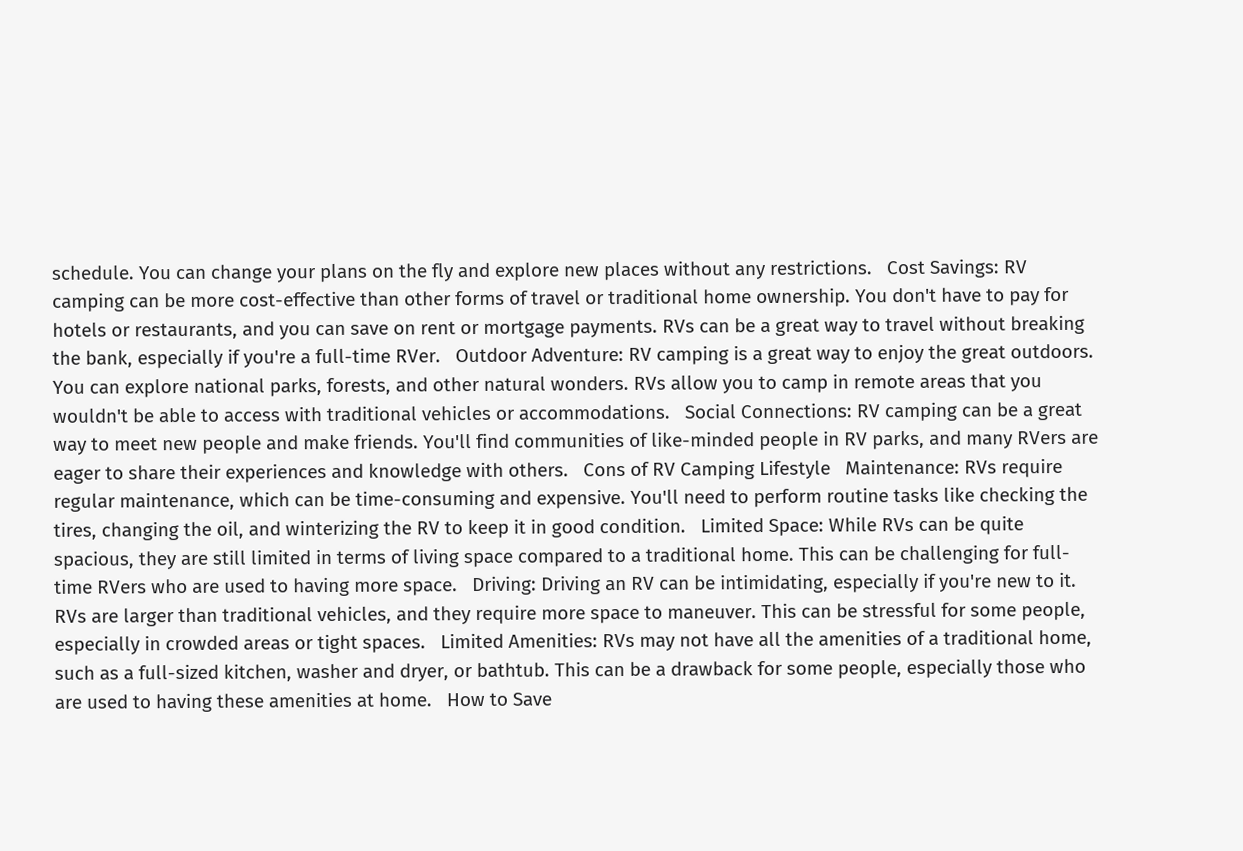schedule. You can change your plans on the fly and explore new places without any restrictions.   Cost Savings: RV camping can be more cost-effective than other forms of travel or traditional home ownership. You don't have to pay for hotels or restaurants, and you can save on rent or mortgage payments. RVs can be a great way to travel without breaking the bank, especially if you're a full-time RVer.   Outdoor Adventure: RV camping is a great way to enjoy the great outdoors. You can explore national parks, forests, and other natural wonders. RVs allow you to camp in remote areas that you wouldn't be able to access with traditional vehicles or accommodations.   Social Connections: RV camping can be a great way to meet new people and make friends. You'll find communities of like-minded people in RV parks, and many RVers are eager to share their experiences and knowledge with others.   Cons of RV Camping Lifestyle   Maintenance: RVs require regular maintenance, which can be time-consuming and expensive. You'll need to perform routine tasks like checking the tires, changing the oil, and winterizing the RV to keep it in good condition.   Limited Space: While RVs can be quite spacious, they are still limited in terms of living space compared to a traditional home. This can be challenging for full-time RVers who are used to having more space.   Driving: Driving an RV can be intimidating, especially if you're new to it. RVs are larger than traditional vehicles, and they require more space to maneuver. This can be stressful for some people, especially in crowded areas or tight spaces.   Limited Amenities: RVs may not have all the amenities of a traditional home, such as a full-sized kitchen, washer and dryer, or bathtub. This can be a drawback for some people, especially those who are used to having these amenities at home.   How to Save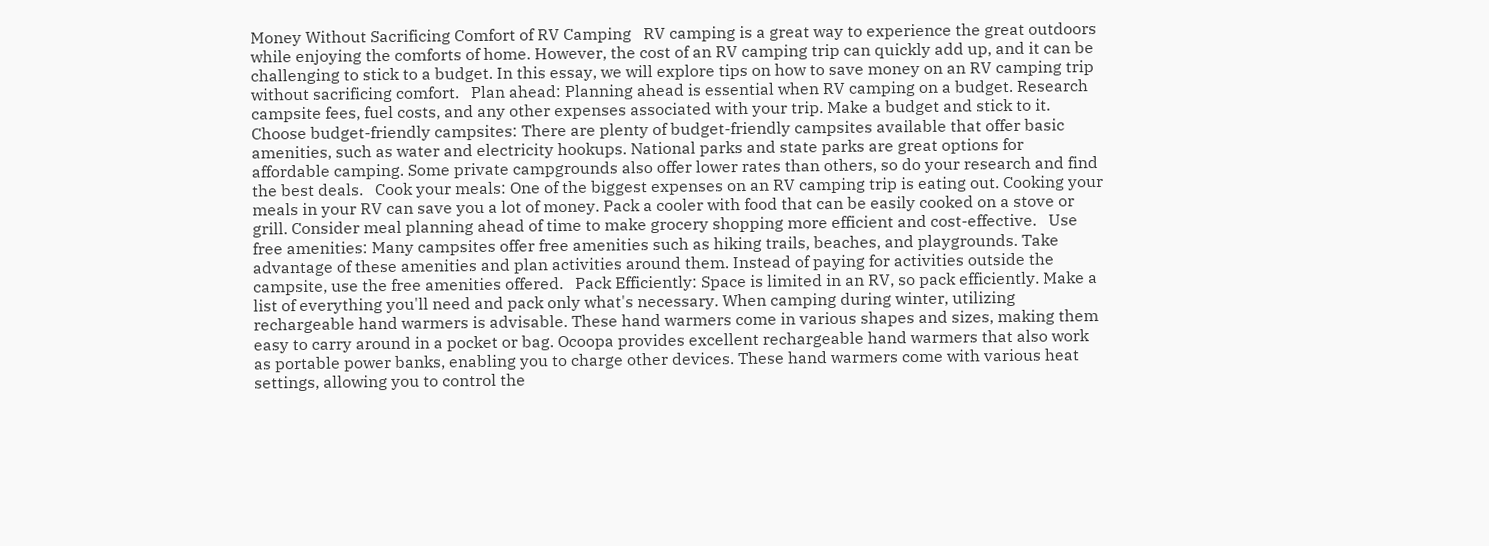Money Without Sacrificing Comfort of RV Camping   RV camping is a great way to experience the great outdoors while enjoying the comforts of home. However, the cost of an RV camping trip can quickly add up, and it can be challenging to stick to a budget. In this essay, we will explore tips on how to save money on an RV camping trip without sacrificing comfort.   Plan ahead: Planning ahead is essential when RV camping on a budget. Research campsite fees, fuel costs, and any other expenses associated with your trip. Make a budget and stick to it.   Choose budget-friendly campsites: There are plenty of budget-friendly campsites available that offer basic amenities, such as water and electricity hookups. National parks and state parks are great options for affordable camping. Some private campgrounds also offer lower rates than others, so do your research and find the best deals.   Cook your meals: One of the biggest expenses on an RV camping trip is eating out. Cooking your meals in your RV can save you a lot of money. Pack a cooler with food that can be easily cooked on a stove or grill. Consider meal planning ahead of time to make grocery shopping more efficient and cost-effective.   Use free amenities: Many campsites offer free amenities such as hiking trails, beaches, and playgrounds. Take advantage of these amenities and plan activities around them. Instead of paying for activities outside the campsite, use the free amenities offered.   Pack Efficiently: Space is limited in an RV, so pack efficiently. Make a list of everything you'll need and pack only what's necessary. When camping during winter, utilizing rechargeable hand warmers is advisable. These hand warmers come in various shapes and sizes, making them easy to carry around in a pocket or bag. Ocoopa provides excellent rechargeable hand warmers that also work as portable power banks, enabling you to charge other devices. These hand warmers come with various heat settings, allowing you to control the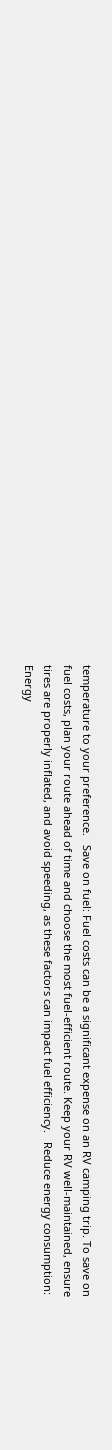temperature to your preference.   Save on fuel: Fuel costs can be a significant expense on an RV camping trip. To save on fuel costs, plan your route ahead of time and choose the most fuel-efficient route. Keep your RV well-maintained, ensure tires are properly inflated, and avoid speeding, as these factors can impact fuel efficiency.   Reduce energy consumption: Energy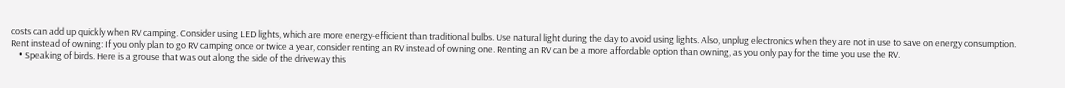costs can add up quickly when RV camping. Consider using LED lights, which are more energy-efficient than traditional bulbs. Use natural light during the day to avoid using lights. Also, unplug electronics when they are not in use to save on energy consumption. Rent instead of owning: If you only plan to go RV camping once or twice a year, consider renting an RV instead of owning one. Renting an RV can be a more affordable option than owning, as you only pay for the time you use the RV.
    • Speaking of birds. Here is a grouse that was out along the side of the driveway this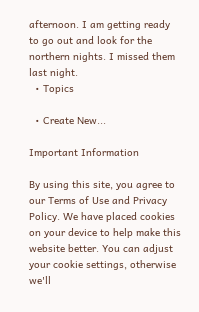afternoon. I am getting ready to go out and look for the northern nights. I missed them last night.
  • Topics

  • Create New...

Important Information

By using this site, you agree to our Terms of Use and Privacy Policy. We have placed cookies on your device to help make this website better. You can adjust your cookie settings, otherwise we'll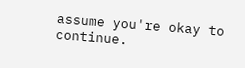assume you're okay to continue.